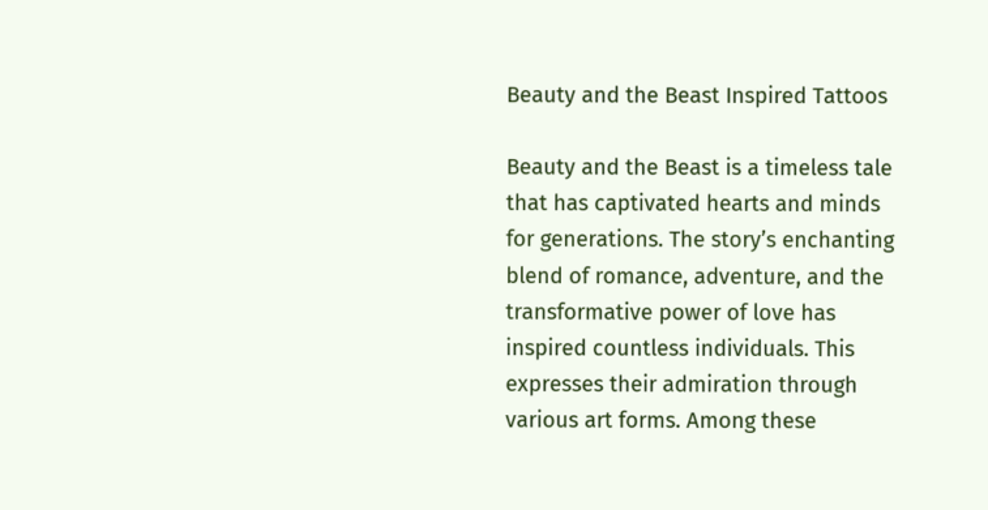Beauty and the Beast Inspired Tattoos

Beauty and the Beast is a timeless tale that has captivated hearts and minds for generations. The story’s enchanting blend of romance, adventure, and the transformative power of love has inspired countless individuals. This expresses their admiration through various art forms. Among these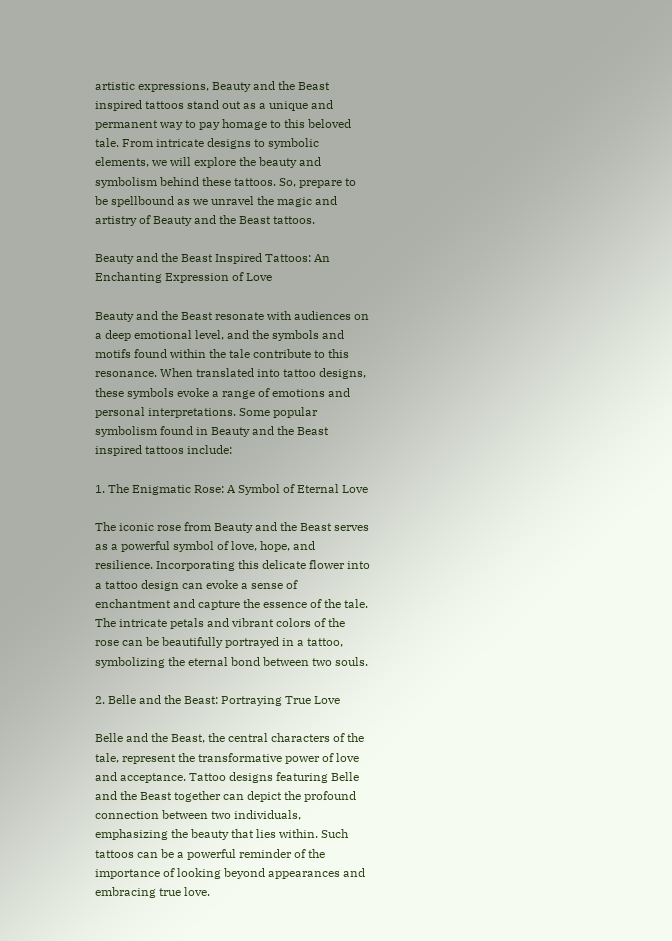artistic expressions, Beauty and the Beast inspired tattoos stand out as a unique and permanent way to pay homage to this beloved tale. From intricate designs to symbolic elements, we will explore the beauty and symbolism behind these tattoos. So, prepare to be spellbound as we unravel the magic and artistry of Beauty and the Beast tattoos.

Beauty and the Beast Inspired Tattoos: An Enchanting Expression of Love

Beauty and the Beast resonate with audiences on a deep emotional level, and the symbols and motifs found within the tale contribute to this resonance. When translated into tattoo designs, these symbols evoke a range of emotions and personal interpretations. Some popular symbolism found in Beauty and the Beast inspired tattoos include:

1. The Enigmatic Rose: A Symbol of Eternal Love

The iconic rose from Beauty and the Beast serves as a powerful symbol of love, hope, and resilience. Incorporating this delicate flower into a tattoo design can evoke a sense of enchantment and capture the essence of the tale. The intricate petals and vibrant colors of the rose can be beautifully portrayed in a tattoo, symbolizing the eternal bond between two souls.

2. Belle and the Beast: Portraying True Love

Belle and the Beast, the central characters of the tale, represent the transformative power of love and acceptance. Tattoo designs featuring Belle and the Beast together can depict the profound connection between two individuals, emphasizing the beauty that lies within. Such tattoos can be a powerful reminder of the importance of looking beyond appearances and embracing true love.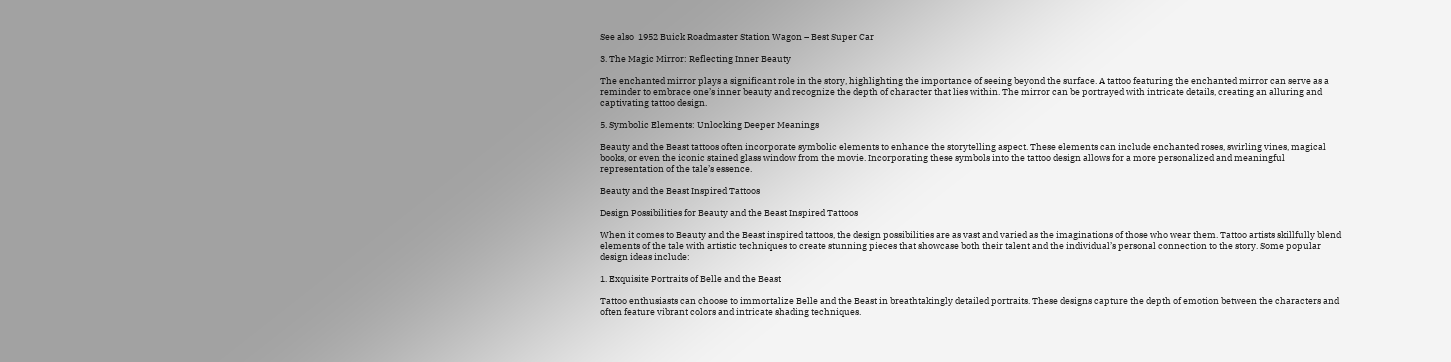See also  1952 Buick Roadmaster Station Wagon – Best Super Car

3. The Magic Mirror: Reflecting Inner Beauty

The enchanted mirror plays a significant role in the story, highlighting the importance of seeing beyond the surface. A tattoo featuring the enchanted mirror can serve as a reminder to embrace one’s inner beauty and recognize the depth of character that lies within. The mirror can be portrayed with intricate details, creating an alluring and captivating tattoo design.

5. Symbolic Elements: Unlocking Deeper Meanings

Beauty and the Beast tattoos often incorporate symbolic elements to enhance the storytelling aspect. These elements can include enchanted roses, swirling vines, magical books, or even the iconic stained glass window from the movie. Incorporating these symbols into the tattoo design allows for a more personalized and meaningful representation of the tale’s essence.

Beauty and the Beast Inspired Tattoos

Design Possibilities for Beauty and the Beast Inspired Tattoos

When it comes to Beauty and the Beast inspired tattoos, the design possibilities are as vast and varied as the imaginations of those who wear them. Tattoo artists skillfully blend elements of the tale with artistic techniques to create stunning pieces that showcase both their talent and the individual’s personal connection to the story. Some popular design ideas include:

1. Exquisite Portraits of Belle and the Beast

Tattoo enthusiasts can choose to immortalize Belle and the Beast in breathtakingly detailed portraits. These designs capture the depth of emotion between the characters and often feature vibrant colors and intricate shading techniques.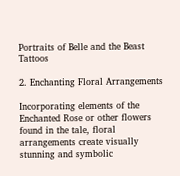Portraits of Belle and the Beast Tattoos

2. Enchanting Floral Arrangements

Incorporating elements of the Enchanted Rose or other flowers found in the tale, floral arrangements create visually stunning and symbolic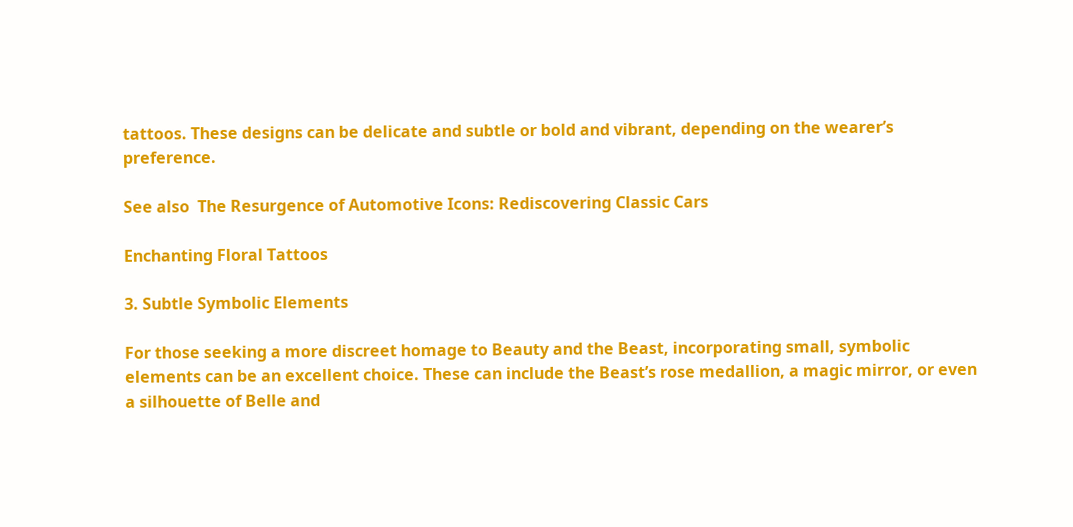tattoos. These designs can be delicate and subtle or bold and vibrant, depending on the wearer’s preference.

See also  The Resurgence of Automotive Icons: Rediscovering Classic Cars

Enchanting Floral Tattoos

3. Subtle Symbolic Elements

For those seeking a more discreet homage to Beauty and the Beast, incorporating small, symbolic elements can be an excellent choice. These can include the Beast’s rose medallion, a magic mirror, or even a silhouette of Belle and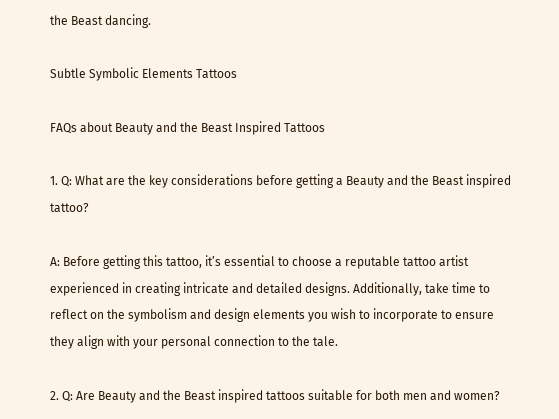the Beast dancing.

Subtle Symbolic Elements Tattoos

FAQs about Beauty and the Beast Inspired Tattoos

1. Q: What are the key considerations before getting a Beauty and the Beast inspired tattoo?

A: Before getting this tattoo, it’s essential to choose a reputable tattoo artist experienced in creating intricate and detailed designs. Additionally, take time to reflect on the symbolism and design elements you wish to incorporate to ensure they align with your personal connection to the tale.

2. Q: Are Beauty and the Beast inspired tattoos suitable for both men and women?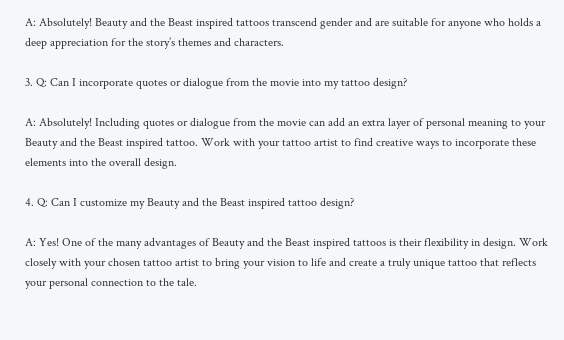A: Absolutely! Beauty and the Beast inspired tattoos transcend gender and are suitable for anyone who holds a deep appreciation for the story’s themes and characters.

3. Q: Can I incorporate quotes or dialogue from the movie into my tattoo design?

A: Absolutely! Including quotes or dialogue from the movie can add an extra layer of personal meaning to your Beauty and the Beast inspired tattoo. Work with your tattoo artist to find creative ways to incorporate these elements into the overall design.

4. Q: Can I customize my Beauty and the Beast inspired tattoo design?

A: Yes! One of the many advantages of Beauty and the Beast inspired tattoos is their flexibility in design. Work closely with your chosen tattoo artist to bring your vision to life and create a truly unique tattoo that reflects your personal connection to the tale.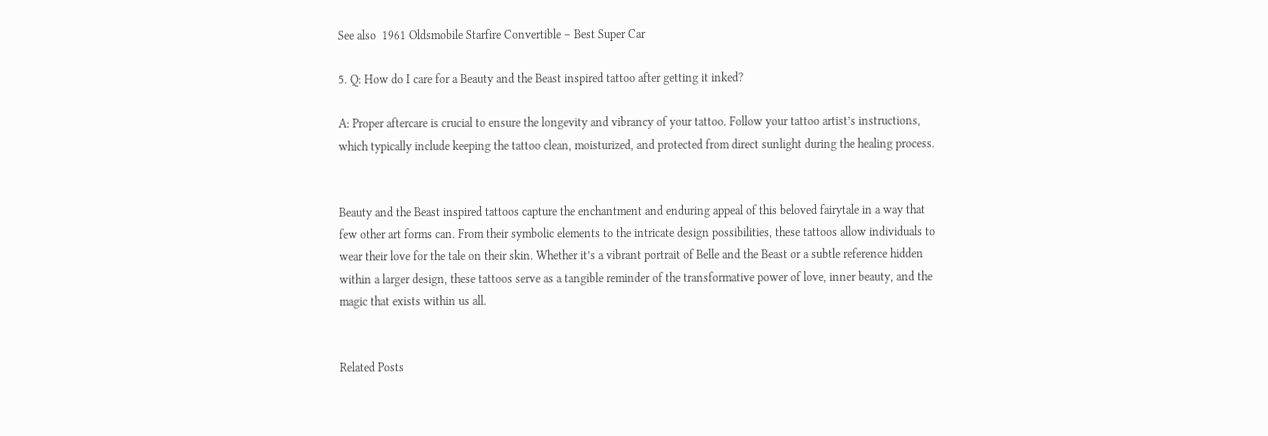See also  1961 Oldsmobile Starfire Convertible – Best Super Car

5. Q: How do I care for a Beauty and the Beast inspired tattoo after getting it inked?

A: Proper aftercare is crucial to ensure the longevity and vibrancy of your tattoo. Follow your tattoo artist’s instructions, which typically include keeping the tattoo clean, moisturized, and protected from direct sunlight during the healing process.


Beauty and the Beast inspired tattoos capture the enchantment and enduring appeal of this beloved fairytale in a way that few other art forms can. From their symbolic elements to the intricate design possibilities, these tattoos allow individuals to wear their love for the tale on their skin. Whether it’s a vibrant portrait of Belle and the Beast or a subtle reference hidden within a larger design, these tattoos serve as a tangible reminder of the transformative power of love, inner beauty, and the magic that exists within us all.


Related Posts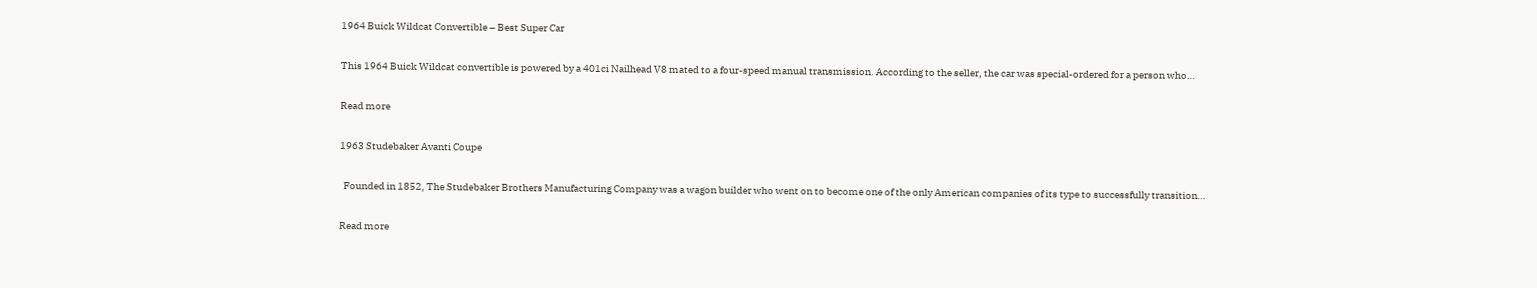1964 Buick Wildcat Convertible – Best Super Car

This 1964 Buick Wildcat convertible is powered by a 401ci Nailhead V8 mated to a four-speed manual transmission. According to the seller, the car was special-ordered for a person who…

Read more

1963 Studebaker Avanti Coupe

  Founded in 1852, The Studebaker Brothers Manufacturing Company was a wagon builder who went on to become one of the only American companies of its type to successfully transition…

Read more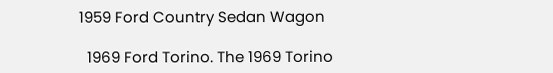1959 Ford Country Sedan Wagon

  1969 Ford Torino. The 1969 Torino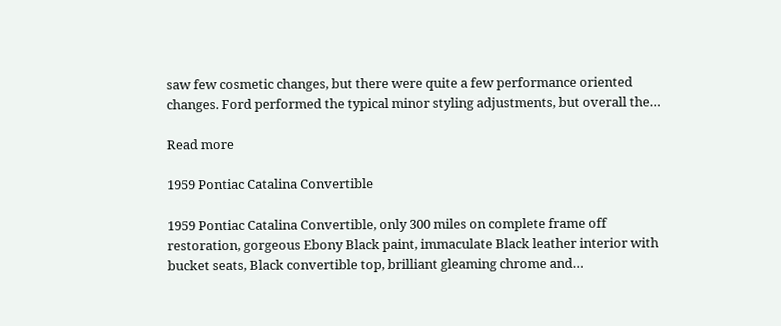saw few cosmetic changes, but there were quite a few performance oriented changes. Ford performed the typical minor styling adjustments, but overall the…

Read more

1959 Pontiac Catalina Convertible

1959 Pontiac Catalina Convertible, only 300 miles on complete frame off restoration, gorgeous Ebony Black paint, immaculate Black leather interior with bucket seats, Black convertible top, brilliant gleaming chrome and…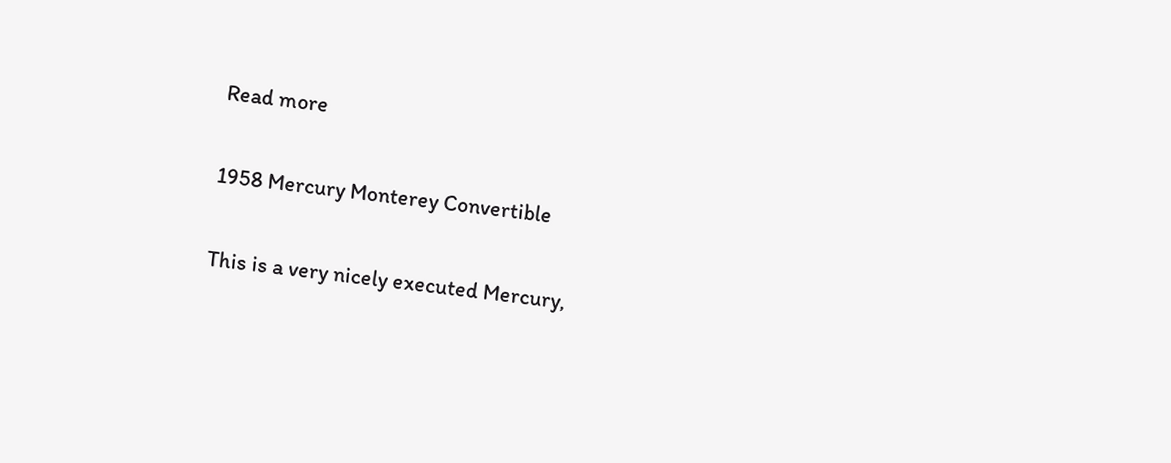Read more

1958 Mercury Monterey Convertible

This is a very nicely executed Mercury,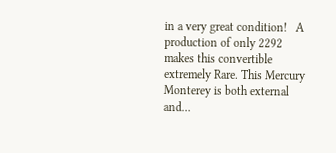in a very great condition!   A production of only 2292 makes this convertible extremely Rare. This Mercury Monterey is both external and…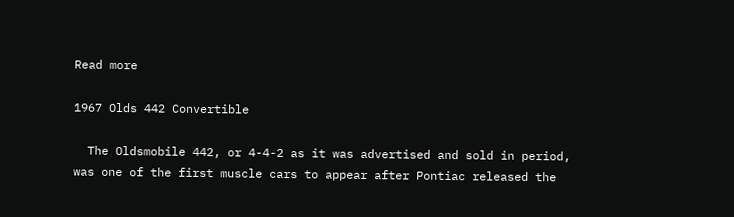Read more

1967 Olds 442 Convertible

  The Oldsmobile 442, or 4-4-2 as it was advertised and sold in period, was one of the first muscle cars to appear after Pontiac released the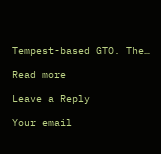Tempest-based GTO. The…

Read more

Leave a Reply

Your email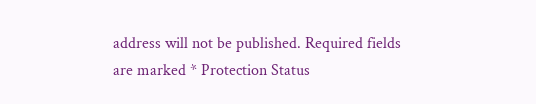address will not be published. Required fields are marked * Protection Status